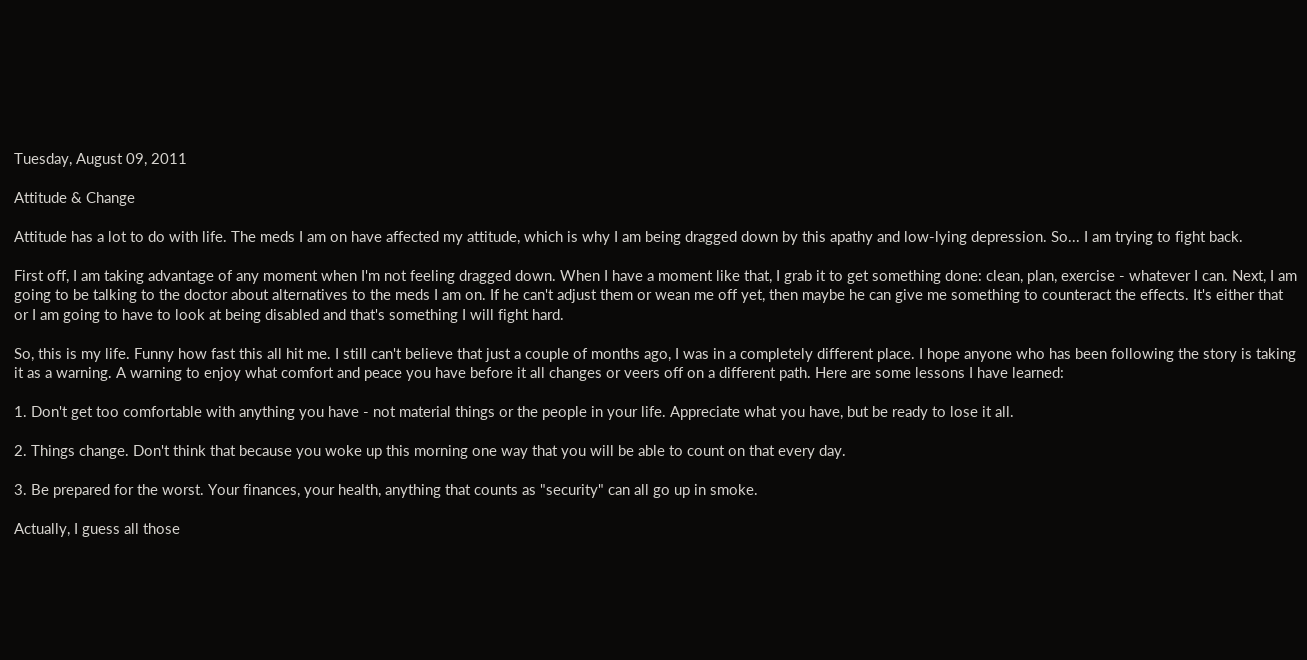Tuesday, August 09, 2011

Attitude & Change

Attitude has a lot to do with life. The meds I am on have affected my attitude, which is why I am being dragged down by this apathy and low-lying depression. So... I am trying to fight back.

First off, I am taking advantage of any moment when I'm not feeling dragged down. When I have a moment like that, I grab it to get something done: clean, plan, exercise - whatever I can. Next, I am going to be talking to the doctor about alternatives to the meds I am on. If he can't adjust them or wean me off yet, then maybe he can give me something to counteract the effects. It's either that or I am going to have to look at being disabled and that's something I will fight hard.

So, this is my life. Funny how fast this all hit me. I still can't believe that just a couple of months ago, I was in a completely different place. I hope anyone who has been following the story is taking it as a warning. A warning to enjoy what comfort and peace you have before it all changes or veers off on a different path. Here are some lessons I have learned:

1. Don't get too comfortable with anything you have - not material things or the people in your life. Appreciate what you have, but be ready to lose it all.

2. Things change. Don't think that because you woke up this morning one way that you will be able to count on that every day.

3. Be prepared for the worst. Your finances, your health, anything that counts as "security" can all go up in smoke.

Actually, I guess all those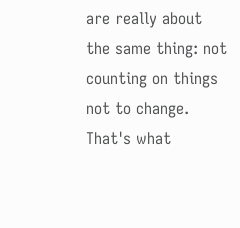are really about the same thing: not counting on things not to change. That's what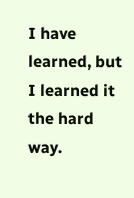I have learned, but I learned it the hard way.